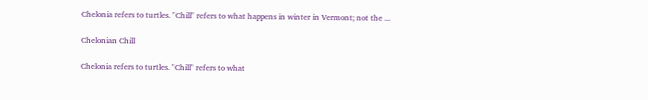Chelonia refers to turtles. "Chill" refers to what happens in winter in Vermont; not the ...

Chelonian Chill

Chelonia refers to turtles. "Chill" refers to what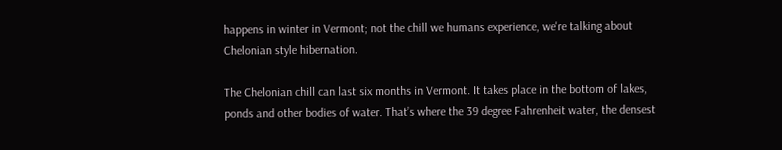happens in winter in Vermont; not the chill we humans experience, we're talking about Chelonian style hibernation.

The Chelonian chill can last six months in Vermont. It takes place in the bottom of lakes, ponds and other bodies of water. That’s where the 39 degree Fahrenheit water, the densest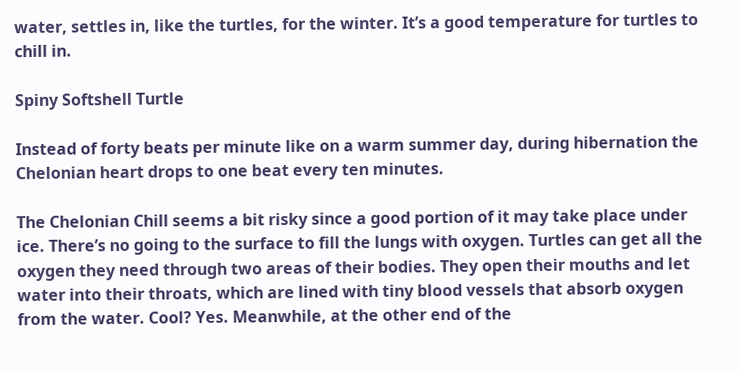water, settles in, like the turtles, for the winter. It’s a good temperature for turtles to chill in.

Spiny Softshell Turtle

Instead of forty beats per minute like on a warm summer day, during hibernation the Chelonian heart drops to one beat every ten minutes.

The Chelonian Chill seems a bit risky since a good portion of it may take place under ice. There’s no going to the surface to fill the lungs with oxygen. Turtles can get all the oxygen they need through two areas of their bodies. They open their mouths and let water into their throats, which are lined with tiny blood vessels that absorb oxygen from the water. Cool? Yes. Meanwhile, at the other end of the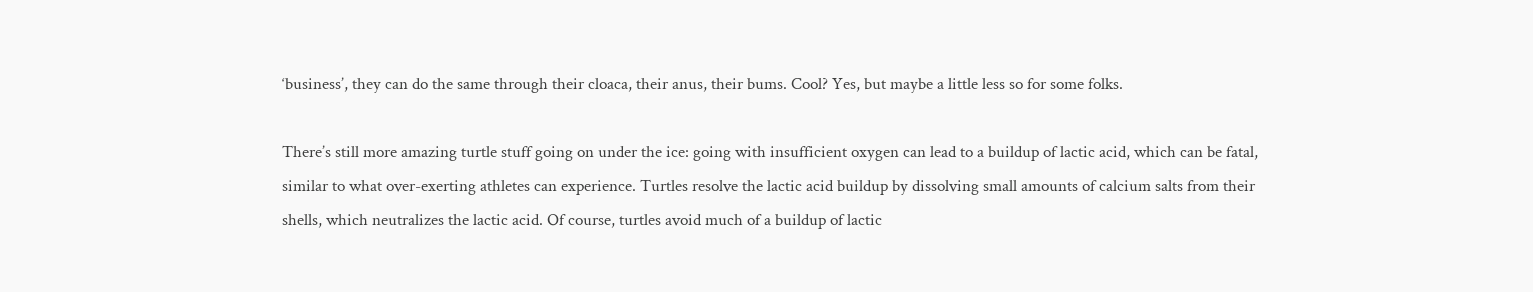‘business’, they can do the same through their cloaca, their anus, their bums. Cool? Yes, but maybe a little less so for some folks.

There’s still more amazing turtle stuff going on under the ice: going with insufficient oxygen can lead to a buildup of lactic acid, which can be fatal, similar to what over-exerting athletes can experience. Turtles resolve the lactic acid buildup by dissolving small amounts of calcium salts from their shells, which neutralizes the lactic acid. Of course, turtles avoid much of a buildup of lactic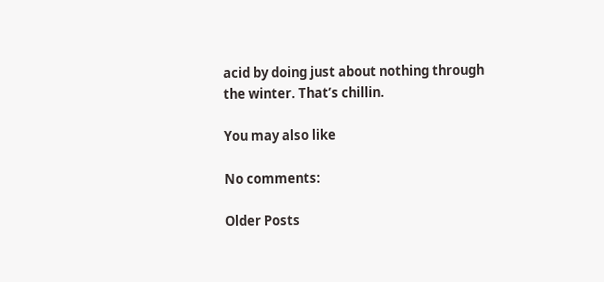acid by doing just about nothing through the winter. That’s chillin.

You may also like

No comments:

Older Posts